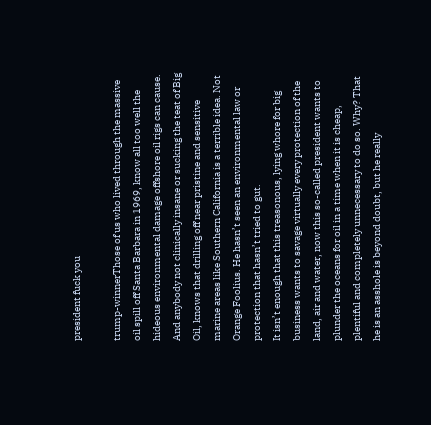president fuck you

trump-winnerThose of us who lived through the massive oil spill off Santa Barbara in 1969, know all too well the hideous environmental damage offshore oil rigs can cause. And anybody not clinically insane or sucking the teat of Big Oil, knows that drilling off near pristine and sensitive marine areas like Southern California is a terrible idea. Not Orange Foolius. He hasn’t seen an environmental law or protection that hasn’t tried to gut.
It isn’t enough that this treasonous, lying whore for big business wants to savage virtually every protection of the land, air and water, now this so-called president wants to plunder the oceans for oil in a time when it is cheap, plentiful and completely unnecessary to do so. Why? That he is an asshole is beyond doubt, but he really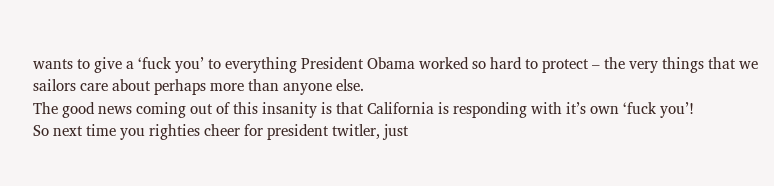wants to give a ‘fuck you’ to everything President Obama worked so hard to protect – the very things that we sailors care about perhaps more than anyone else.
The good news coming out of this insanity is that California is responding with it’s own ‘fuck you’!
So next time you righties cheer for president twitler, just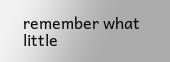remember what little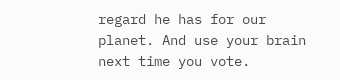regard he has for our planet. And use your brain next time you vote.